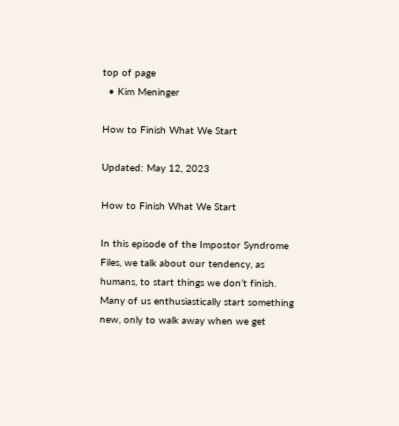top of page
  • Kim Meninger

How to Finish What We Start

Updated: May 12, 2023

How to Finish What We Start

In this episode of the Impostor Syndrome Files, we talk about our tendency, as humans, to start things we don’t finish. Many of us enthusiastically start something new, only to walk away when we get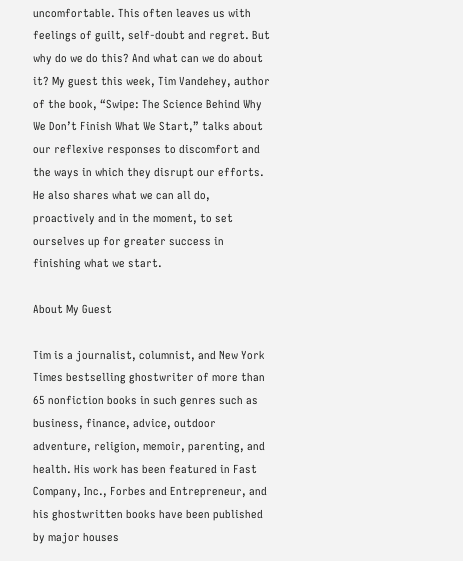uncomfortable. This often leaves us with feelings of guilt, self-doubt and regret. But why do we do this? And what can we do about it? My guest this week, Tim Vandehey, author of the book, “Swipe: The Science Behind Why We Don’t Finish What We Start,” talks about our reflexive responses to discomfort and the ways in which they disrupt our efforts. He also shares what we can all do, proactively and in the moment, to set ourselves up for greater success in finishing what we start.

About My Guest

Tim is a journalist, columnist, and New York Times bestselling ghostwriter of more than 65 nonfiction books in such genres such as business, finance, advice, outdoor adventure, religion, memoir, parenting, and health. His work has been featured in Fast Company, Inc., Forbes and Entrepreneur, and his ghostwritten books have been published by major houses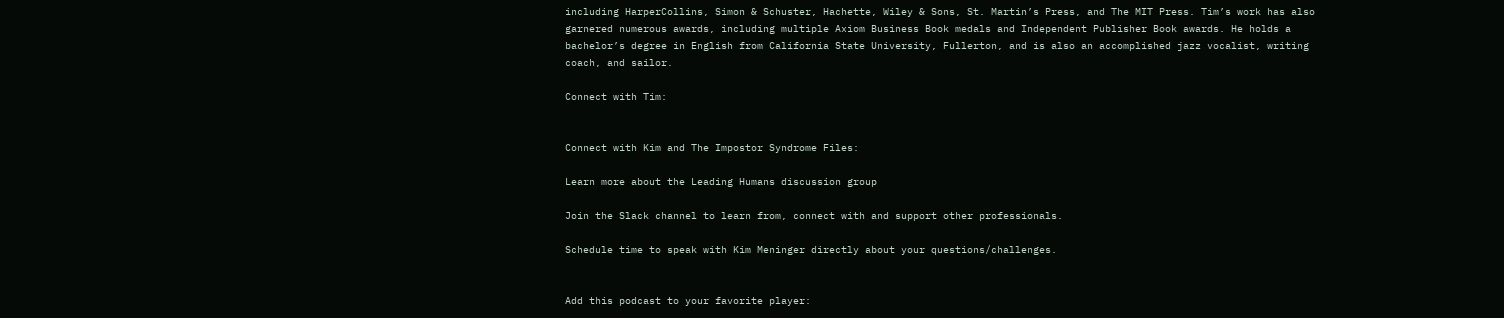including HarperCollins, Simon & Schuster, Hachette, Wiley & Sons, St. Martin’s Press, and The MIT Press. Tim’s work has also garnered numerous awards, including multiple Axiom Business Book medals and Independent Publisher Book awards. He holds a bachelor’s degree in English from California State University, Fullerton, and is also an accomplished jazz vocalist, writing coach, and sailor.

Connect with Tim:


Connect with Kim and The Impostor Syndrome Files:

Learn more about the Leading Humans discussion group

Join the Slack channel to learn from, connect with and support other professionals.

Schedule time to speak with Kim Meninger directly about your questions/challenges.


Add this podcast to your favorite player: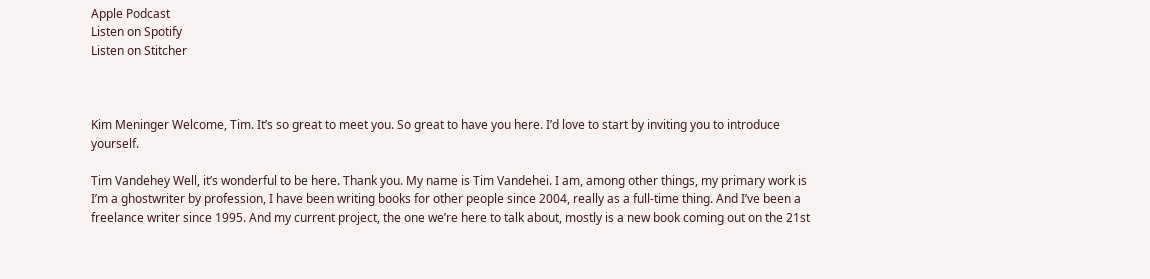Apple Podcast
Listen on Spotify
Listen on Stitcher



Kim Meninger Welcome, Tim. It’s so great to meet you. So great to have you here. I’d love to start by inviting you to introduce yourself.

Tim Vandehey Well, it’s wonderful to be here. Thank you. My name is Tim Vandehei. I am, among other things, my primary work is I’m a ghostwriter by profession, I have been writing books for other people since 2004, really as a full-time thing. And I’ve been a freelance writer since 1995. And my current project, the one we’re here to talk about, mostly is a new book coming out on the 21st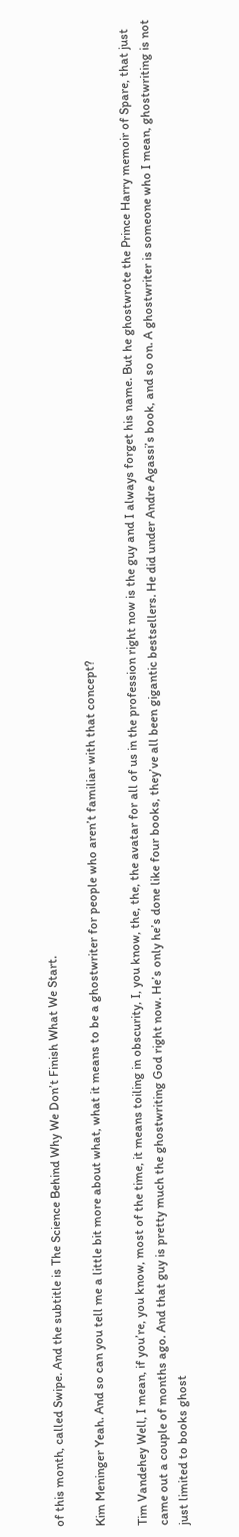of this month, called Swipe. And the subtitle is The Science Behind Why We Don’t Finish What We Start.

Kim Meninger Yeah. And so can you tell me a little bit more about what, what it means to be a ghostwriter for people who aren’t familiar with that concept?

Tim Vandehey Well, I mean, if you’re, you know, most of the time, it means toiling in obscurity, I, you know, the, the, the avatar for all of us in the profession right now is the guy and I always forget his name. But he ghostwrote the Prince Harry memoir of Spare, that just came out a couple of months ago. And that guy is pretty much the ghostwriting God right now. He’s only he’s done like four books, they’ve all been gigantic bestsellers. He did under Andre Agassi’s book, and so on. A ghostwriter is someone who I mean, ghostwriting is not just limited to books ghost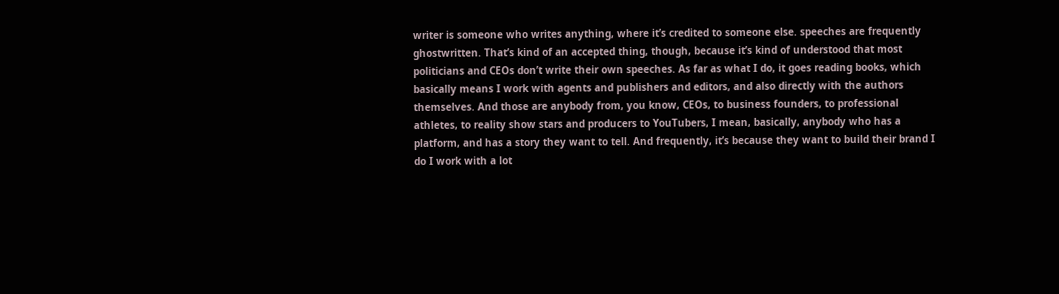writer is someone who writes anything, where it’s credited to someone else. speeches are frequently ghostwritten. That’s kind of an accepted thing, though, because it’s kind of understood that most politicians and CEOs don’t write their own speeches. As far as what I do, it goes reading books, which basically means I work with agents and publishers and editors, and also directly with the authors themselves. And those are anybody from, you know, CEOs, to business founders, to professional athletes, to reality show stars and producers to YouTubers, I mean, basically, anybody who has a platform, and has a story they want to tell. And frequently, it’s because they want to build their brand I do I work with a lot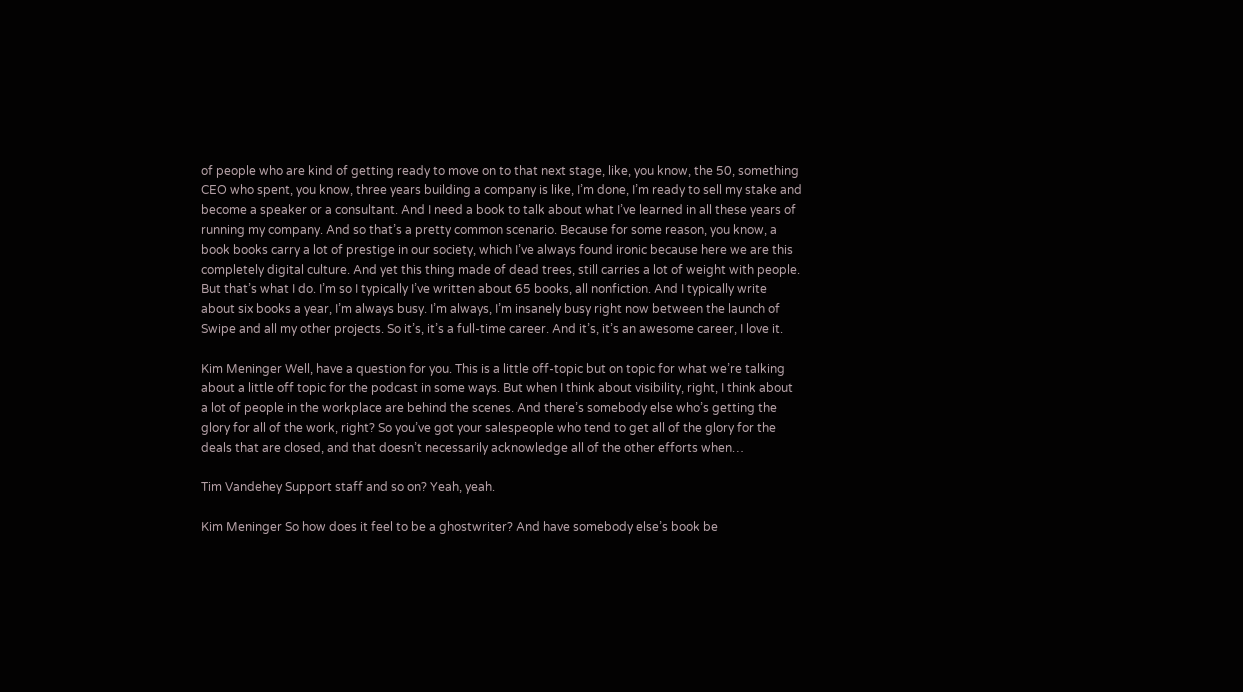of people who are kind of getting ready to move on to that next stage, like, you know, the 50, something CEO who spent, you know, three years building a company is like, I’m done, I’m ready to sell my stake and become a speaker or a consultant. And I need a book to talk about what I’ve learned in all these years of running my company. And so that’s a pretty common scenario. Because for some reason, you know, a book books carry a lot of prestige in our society, which I’ve always found ironic because here we are this completely digital culture. And yet this thing made of dead trees, still carries a lot of weight with people. But that’s what I do. I’m so I typically I’ve written about 65 books, all nonfiction. And I typically write about six books a year, I’m always busy. I’m always, I’m insanely busy right now between the launch of Swipe and all my other projects. So it’s, it’s a full-time career. And it’s, it’s an awesome career, I love it.

Kim Meninger Well, have a question for you. This is a little off-topic but on topic for what we’re talking about a little off topic for the podcast in some ways. But when I think about visibility, right, I think about a lot of people in the workplace are behind the scenes. And there’s somebody else who’s getting the glory for all of the work, right? So you’ve got your salespeople who tend to get all of the glory for the deals that are closed, and that doesn’t necessarily acknowledge all of the other efforts when…

Tim Vandehey Support staff and so on? Yeah, yeah.

Kim Meninger So how does it feel to be a ghostwriter? And have somebody else’s book be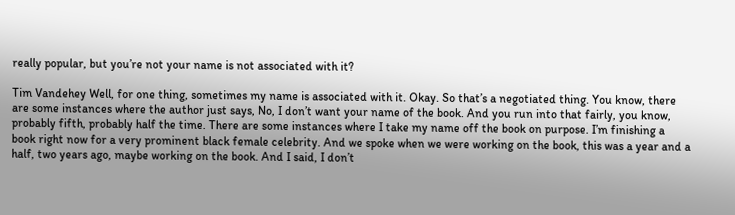really popular, but you’re not your name is not associated with it?

Tim Vandehey Well, for one thing, sometimes my name is associated with it. Okay. So that’s a negotiated thing. You know, there are some instances where the author just says, No, I don’t want your name of the book. And you run into that fairly, you know, probably fifth, probably half the time. There are some instances where I take my name off the book on purpose. I’m finishing a book right now for a very prominent black female celebrity. And we spoke when we were working on the book, this was a year and a half, two years ago, maybe working on the book. And I said, I don’t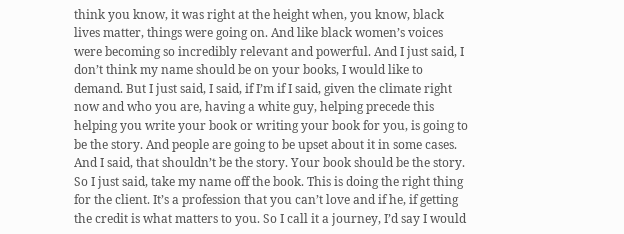think you know, it was right at the height when, you know, black lives matter, things were going on. And like black women’s voices were becoming so incredibly relevant and powerful. And I just said, I don’t think my name should be on your books, I would like to demand. But I just said, I said, if I’m if I said, given the climate right now and who you are, having a white guy, helping precede this helping you write your book or writing your book for you, is going to be the story. And people are going to be upset about it in some cases. And I said, that shouldn’t be the story. Your book should be the story. So I just said, take my name off the book. This is doing the right thing for the client. It’s a profession that you can’t love and if he, if getting the credit is what matters to you. So I call it a journey, I’d say I would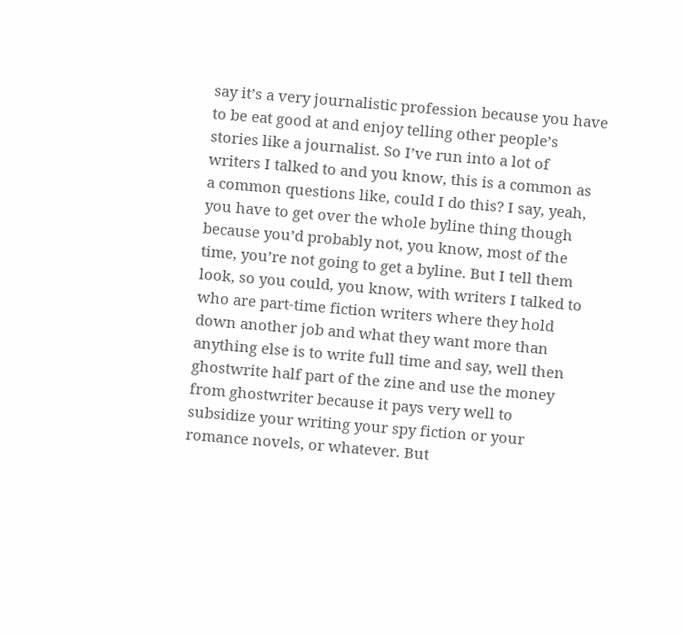say it’s a very journalistic profession because you have to be eat good at and enjoy telling other people’s stories like a journalist. So I’ve run into a lot of writers I talked to and you know, this is a common as a common questions like, could I do this? I say, yeah, you have to get over the whole byline thing though because you’d probably not, you know, most of the time, you’re not going to get a byline. But I tell them look, so you could, you know, with writers I talked to who are part-time fiction writers where they hold down another job and what they want more than anything else is to write full time and say, well then ghostwrite half part of the zine and use the money from ghostwriter because it pays very well to subsidize your writing your spy fiction or your romance novels, or whatever. But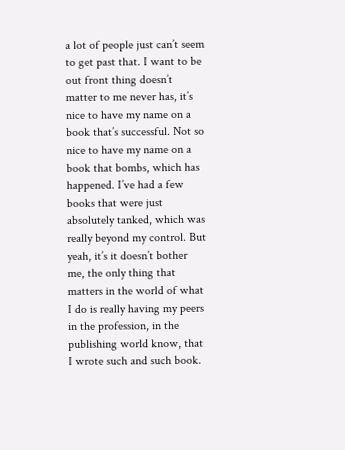a lot of people just can’t seem to get past that. I want to be out front thing doesn’t matter to me never has, it’s nice to have my name on a book that’s successful. Not so nice to have my name on a book that bombs, which has happened. I’ve had a few books that were just absolutely tanked, which was really beyond my control. But yeah, it’s it doesn’t bother me, the only thing that matters in the world of what I do is really having my peers in the profession, in the publishing world know, that I wrote such and such book.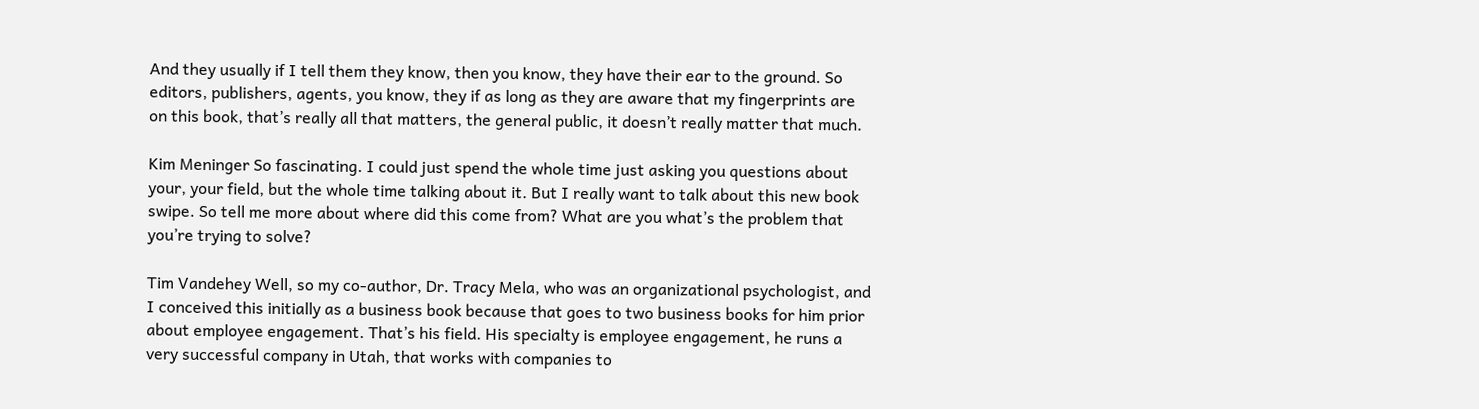And they usually if I tell them they know, then you know, they have their ear to the ground. So editors, publishers, agents, you know, they if as long as they are aware that my fingerprints are on this book, that’s really all that matters, the general public, it doesn’t really matter that much.

Kim Meninger So fascinating. I could just spend the whole time just asking you questions about your, your field, but the whole time talking about it. But I really want to talk about this new book swipe. So tell me more about where did this come from? What are you what’s the problem that you’re trying to solve?

Tim Vandehey Well, so my co-author, Dr. Tracy Mela, who was an organizational psychologist, and I conceived this initially as a business book because that goes to two business books for him prior about employee engagement. That’s his field. His specialty is employee engagement, he runs a very successful company in Utah, that works with companies to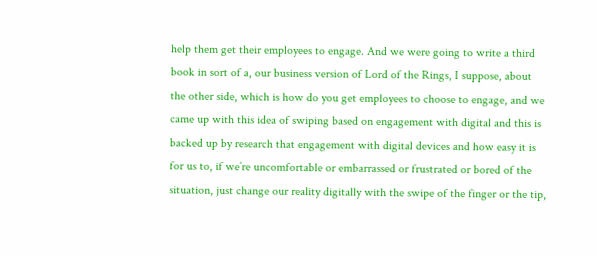help them get their employees to engage. And we were going to write a third book in sort of a, our business version of Lord of the Rings, I suppose, about the other side, which is how do you get employees to choose to engage, and we came up with this idea of swiping based on engagement with digital and this is backed up by research that engagement with digital devices and how easy it is for us to, if we’re uncomfortable or embarrassed or frustrated or bored of the situation, just change our reality digitally with the swipe of the finger or the tip,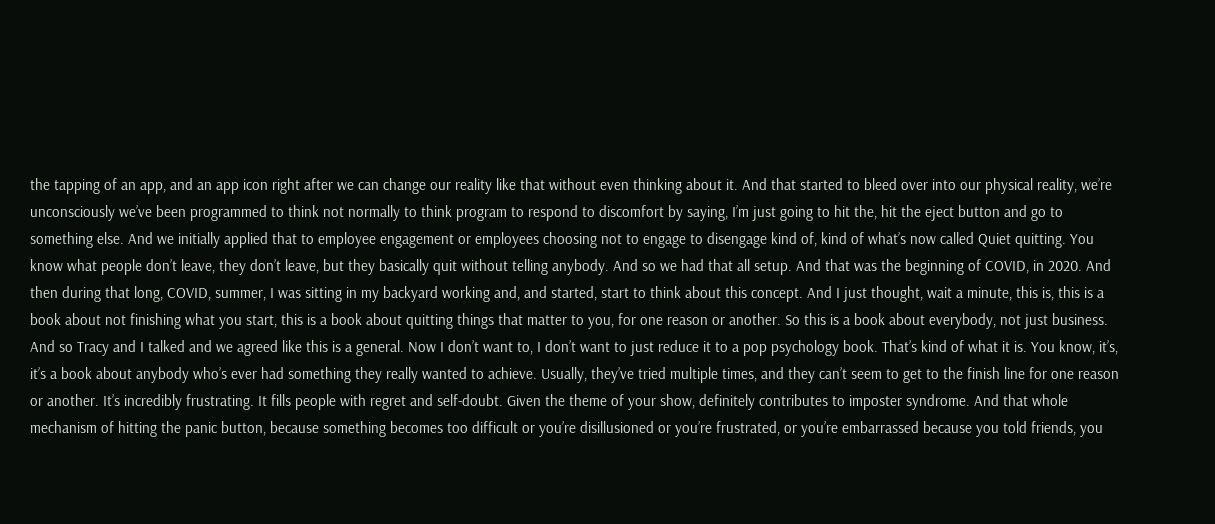the tapping of an app, and an app icon right after we can change our reality like that without even thinking about it. And that started to bleed over into our physical reality, we’re unconsciously we’ve been programmed to think not normally to think program to respond to discomfort by saying, I’m just going to hit the, hit the eject button and go to something else. And we initially applied that to employee engagement or employees choosing not to engage to disengage kind of, kind of what’s now called Quiet quitting. You know what people don’t leave, they don’t leave, but they basically quit without telling anybody. And so we had that all setup. And that was the beginning of COVID, in 2020. And then during that long, COVID, summer, I was sitting in my backyard working and, and started, start to think about this concept. And I just thought, wait a minute, this is, this is a book about not finishing what you start, this is a book about quitting things that matter to you, for one reason or another. So this is a book about everybody, not just business. And so Tracy and I talked and we agreed like this is a general. Now I don’t want to, I don’t want to just reduce it to a pop psychology book. That’s kind of what it is. You know, it’s, it’s a book about anybody who’s ever had something they really wanted to achieve. Usually, they’ve tried multiple times, and they can’t seem to get to the finish line for one reason or another. It’s incredibly frustrating. It fills people with regret and self-doubt. Given the theme of your show, definitely contributes to imposter syndrome. And that whole mechanism of hitting the panic button, because something becomes too difficult or you’re disillusioned or you’re frustrated, or you’re embarrassed because you told friends, you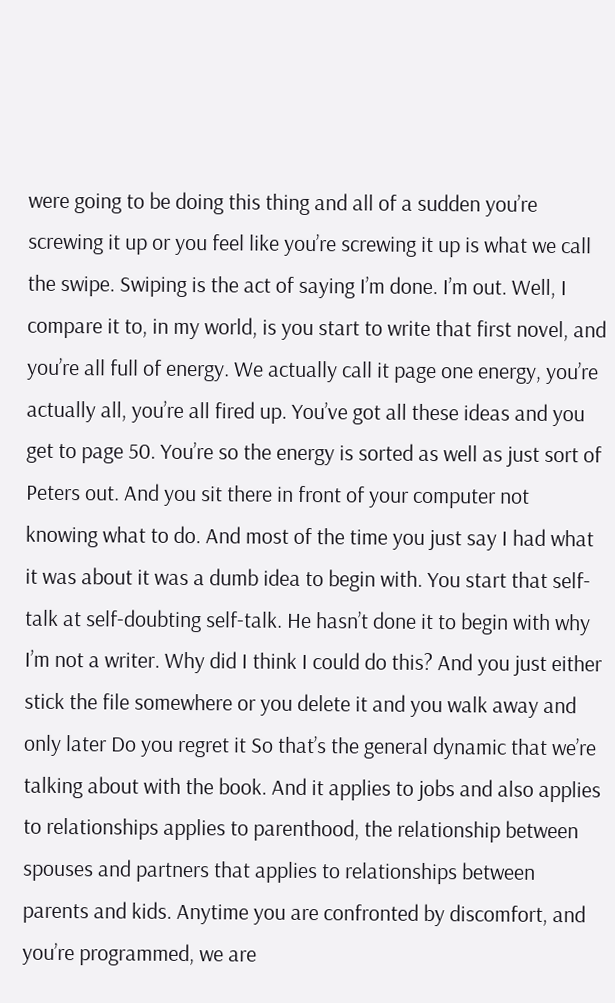were going to be doing this thing and all of a sudden you’re screwing it up or you feel like you’re screwing it up is what we call the swipe. Swiping is the act of saying I’m done. I’m out. Well, I compare it to, in my world, is you start to write that first novel, and you’re all full of energy. We actually call it page one energy, you’re actually all, you’re all fired up. You’ve got all these ideas and you get to page 50. You’re so the energy is sorted as well as just sort of Peters out. And you sit there in front of your computer not knowing what to do. And most of the time you just say I had what it was about it was a dumb idea to begin with. You start that self-talk at self-doubting self-talk. He hasn’t done it to begin with why I’m not a writer. Why did I think I could do this? And you just either stick the file somewhere or you delete it and you walk away and only later Do you regret it So that’s the general dynamic that we’re talking about with the book. And it applies to jobs and also applies to relationships applies to parenthood, the relationship between spouses and partners that applies to relationships between parents and kids. Anytime you are confronted by discomfort, and you’re programmed, we are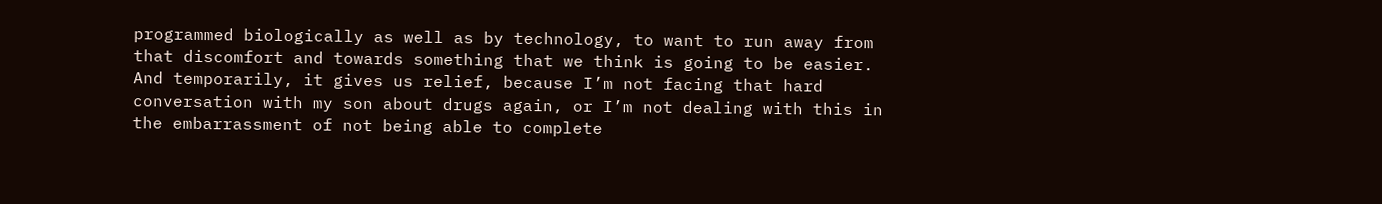programmed biologically as well as by technology, to want to run away from that discomfort and towards something that we think is going to be easier. And temporarily, it gives us relief, because I’m not facing that hard conversation with my son about drugs again, or I’m not dealing with this in the embarrassment of not being able to complete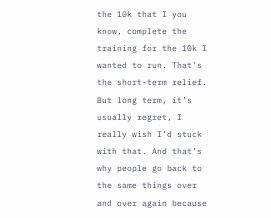the 10k that I you know, complete the training for the 10k I wanted to run. That’s the short-term relief. But long term, it’s usually regret, I really wish I’d stuck with that. And that’s why people go back to the same things over and over again because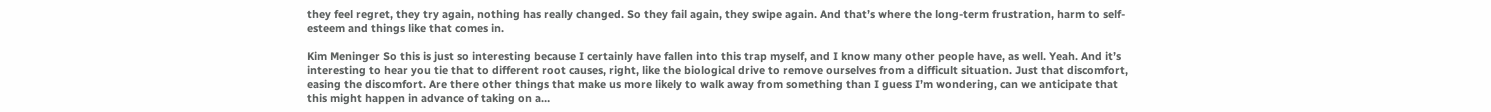they feel regret, they try again, nothing has really changed. So they fail again, they swipe again. And that’s where the long-term frustration, harm to self-esteem and things like that comes in.

Kim Meninger So this is just so interesting because I certainly have fallen into this trap myself, and I know many other people have, as well. Yeah. And it’s interesting to hear you tie that to different root causes, right, like the biological drive to remove ourselves from a difficult situation. Just that discomfort, easing the discomfort. Are there other things that make us more likely to walk away from something than I guess I’m wondering, can we anticipate that this might happen in advance of taking on a…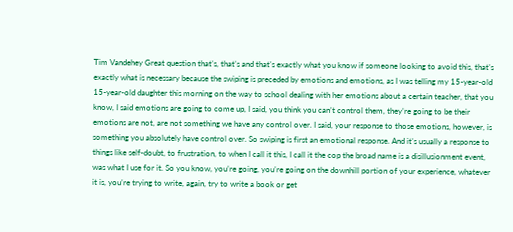Tim Vandehey Great question that’s, that’s and that’s exactly what you know if someone looking to avoid this, that’s exactly what is necessary because the swiping is preceded by emotions and emotions, as I was telling my 15-year-old 15-year-old daughter this morning on the way to school dealing with her emotions about a certain teacher, that you know, I said emotions are going to come up, I said, you think you can’t control them, they’re going to be their emotions are not, are not something we have any control over. I said, your response to those emotions, however, is something you absolutely have control over. So swiping is first an emotional response. And it’s usually a response to things like self-doubt, to frustration, to when I call it this, I call it the cop the broad name is a disillusionment event, was what I use for it. So you know, you’re going, you’re going on the downhill portion of your experience, whatever it is, you’re trying to write, again, try to write a book or get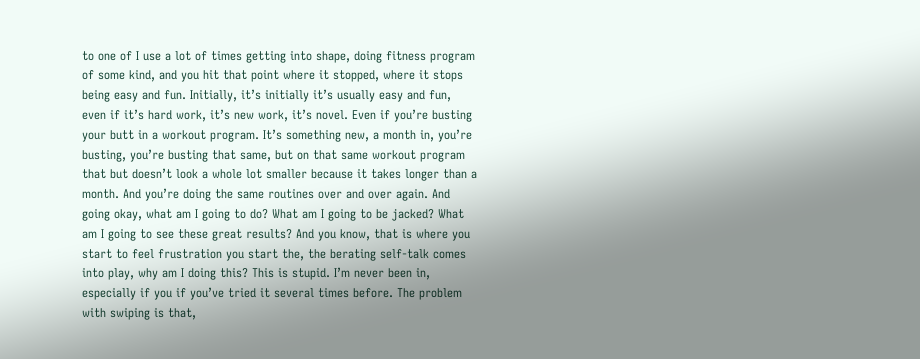to one of I use a lot of times getting into shape, doing fitness program of some kind, and you hit that point where it stopped, where it stops being easy and fun. Initially, it’s initially it’s usually easy and fun, even if it’s hard work, it’s new work, it’s novel. Even if you’re busting your butt in a workout program. It’s something new, a month in, you’re busting, you’re busting that same, but on that same workout program that but doesn’t look a whole lot smaller because it takes longer than a month. And you’re doing the same routines over and over again. And going okay, what am I going to do? What am I going to be jacked? What am I going to see these great results? And you know, that is where you start to feel frustration you start the, the berating self-talk comes into play, why am I doing this? This is stupid. I’m never been in, especially if you if you’ve tried it several times before. The problem with swiping is that,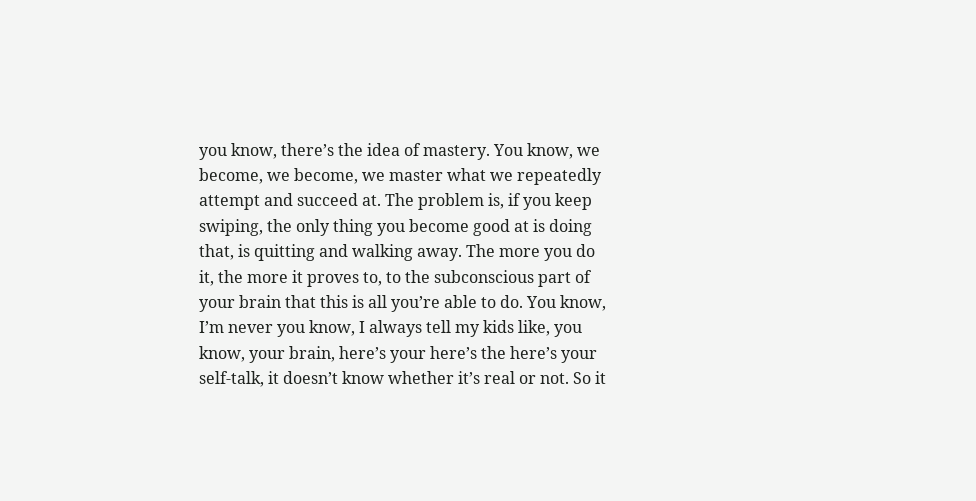you know, there’s the idea of mastery. You know, we become, we become, we master what we repeatedly attempt and succeed at. The problem is, if you keep swiping, the only thing you become good at is doing that, is quitting and walking away. The more you do it, the more it proves to, to the subconscious part of your brain that this is all you’re able to do. You know, I’m never you know, I always tell my kids like, you know, your brain, here’s your here’s the here’s your self-talk, it doesn’t know whether it’s real or not. So it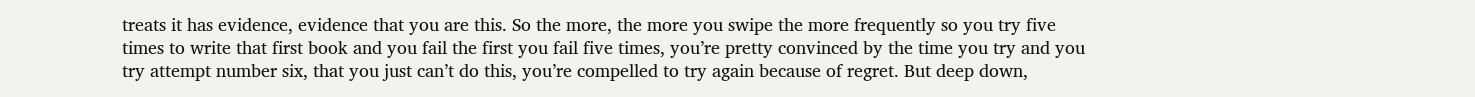treats it has evidence, evidence that you are this. So the more, the more you swipe the more frequently so you try five times to write that first book and you fail the first you fail five times, you’re pretty convinced by the time you try and you try attempt number six, that you just can’t do this, you’re compelled to try again because of regret. But deep down,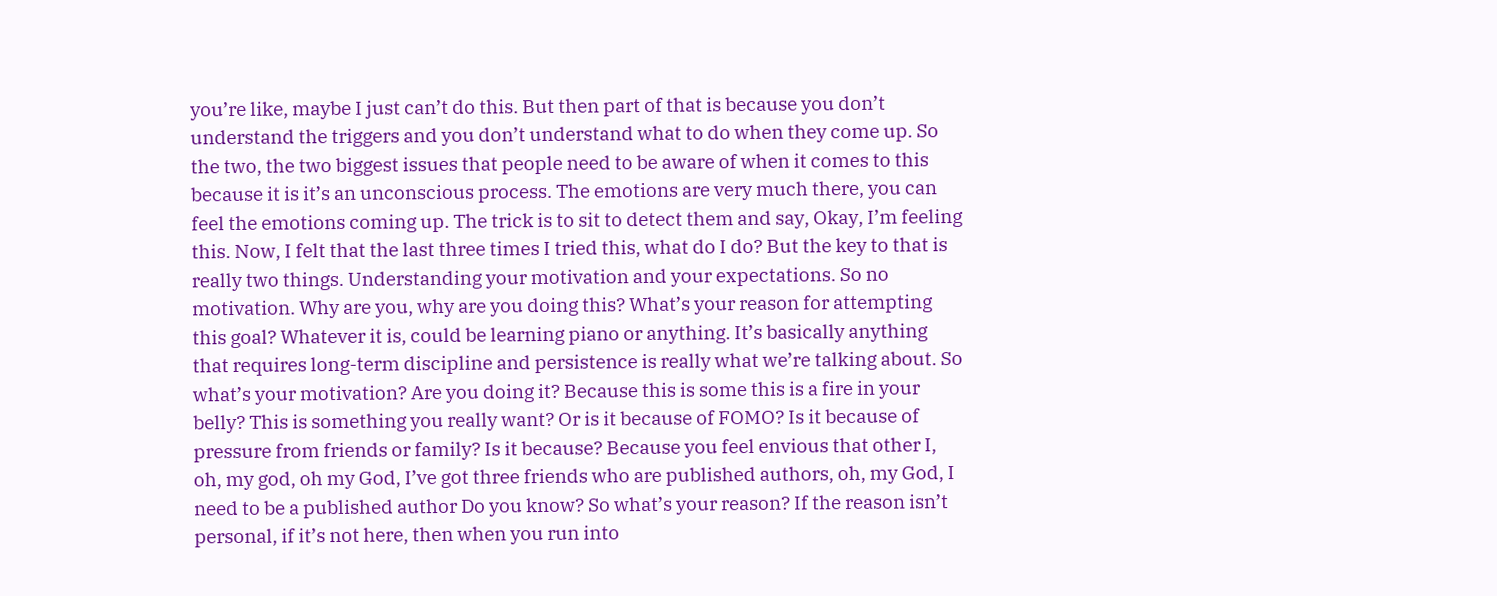you’re like, maybe I just can’t do this. But then part of that is because you don’t understand the triggers and you don’t understand what to do when they come up. So the two, the two biggest issues that people need to be aware of when it comes to this because it is it’s an unconscious process. The emotions are very much there, you can feel the emotions coming up. The trick is to sit to detect them and say, Okay, I’m feeling this. Now, I felt that the last three times I tried this, what do I do? But the key to that is really two things. Understanding your motivation and your expectations. So no motivation. Why are you, why are you doing this? What’s your reason for attempting this goal? Whatever it is, could be learning piano or anything. It’s basically anything that requires long-term discipline and persistence is really what we’re talking about. So what’s your motivation? Are you doing it? Because this is some this is a fire in your belly? This is something you really want? Or is it because of FOMO? Is it because of pressure from friends or family? Is it because? Because you feel envious that other I, oh, my god, oh my God, I’ve got three friends who are published authors, oh, my God, I need to be a published author Do you know? So what’s your reason? If the reason isn’t personal, if it’s not here, then when you run into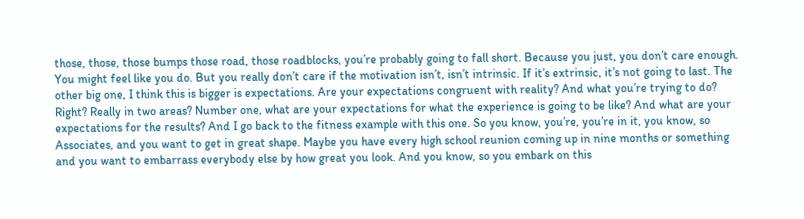those, those, those bumps those road, those roadblocks, you’re probably going to fall short. Because you just, you don’t care enough. You might feel like you do. But you really don’t care if the motivation isn’t, isn’t intrinsic. If it’s extrinsic, it’s not going to last. The other big one, I think this is bigger is expectations. Are your expectations congruent with reality? And what you’re trying to do? Right? Really in two areas? Number one, what are your expectations for what the experience is going to be like? And what are your expectations for the results? And I go back to the fitness example with this one. So you know, you’re, you’re in it, you know, so Associates, and you want to get in great shape. Maybe you have every high school reunion coming up in nine months or something and you want to embarrass everybody else by how great you look. And you know, so you embark on this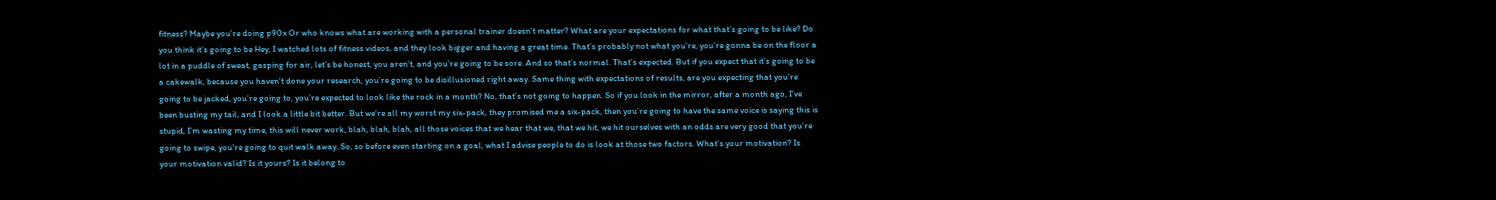fitness? Maybe you’re doing p90x Or who knows what are working with a personal trainer doesn’t matter? What are your expectations for what that’s going to be like? Do you think it’s going to be Hey, I watched lots of fitness videos, and they look bigger and having a great time. That’s probably not what you’re, you’re gonna be on the floor a lot in a puddle of sweat, gasping for air, let’s be honest, you aren’t, and you’re going to be sore. And so that’s normal. That’s expected. But if you expect that it’s going to be a cakewalk, because you haven’t done your research, you’re going to be disillusioned right away. Same thing with expectations of results, are you expecting that you’re going to be jacked, you’re going to, you’re expected to look like the rock in a month? No, that’s not going to happen. So if you look in the mirror, after a month ago, I’ve been busting my tail, and I look a little bit better. But we’re all my worst my six-pack, they promised me a six-pack, then you’re going to have the same voice is saying this is stupid, I’m wasting my time, this will never work, blah, blah, blah, all those voices that we hear that we, that we hit, we hit ourselves with an odds are very good that you’re going to swipe, you’re going to quit walk away. So, so before even starting on a goal, what I advise people to do is look at those two factors. What’s your motivation? Is your motivation valid? Is it yours? Is it belong to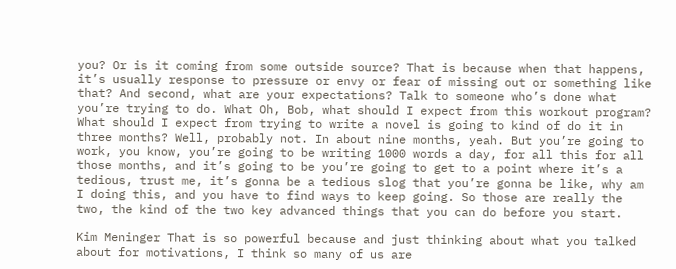you? Or is it coming from some outside source? That is because when that happens, it’s usually response to pressure or envy or fear of missing out or something like that? And second, what are your expectations? Talk to someone who’s done what you’re trying to do. What Oh, Bob, what should I expect from this workout program? What should I expect from trying to write a novel is going to kind of do it in three months? Well, probably not. In about nine months, yeah. But you’re going to work, you know, you’re going to be writing 1000 words a day, for all this for all those months, and it’s going to be you’re going to get to a point where it’s a tedious, trust me, it’s gonna be a tedious slog that you’re gonna be like, why am I doing this, and you have to find ways to keep going. So those are really the two, the kind of the two key advanced things that you can do before you start.

Kim Meninger That is so powerful because and just thinking about what you talked about for motivations, I think so many of us are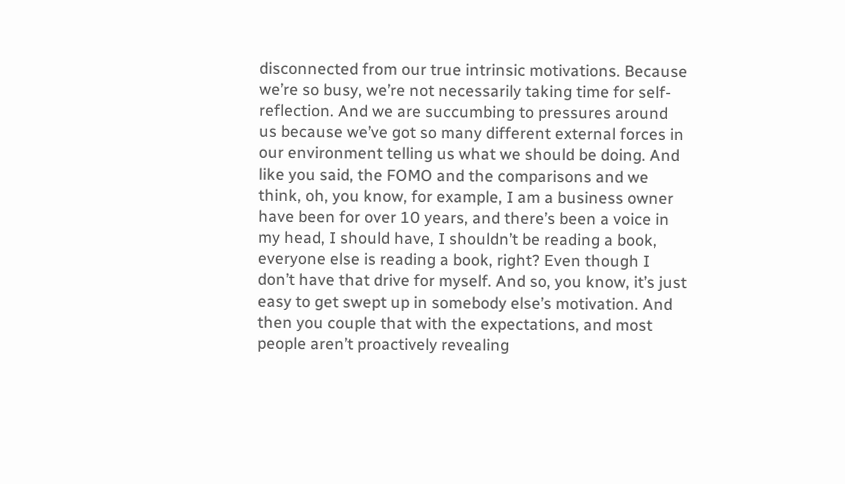disconnected from our true intrinsic motivations. Because we’re so busy, we’re not necessarily taking time for self-reflection. And we are succumbing to pressures around us because we’ve got so many different external forces in our environment telling us what we should be doing. And like you said, the FOMO and the comparisons and we think, oh, you know, for example, I am a business owner have been for over 10 years, and there’s been a voice in my head, I should have, I shouldn’t be reading a book, everyone else is reading a book, right? Even though I don’t have that drive for myself. And so, you know, it’s just easy to get swept up in somebody else’s motivation. And then you couple that with the expectations, and most people aren’t proactively revealing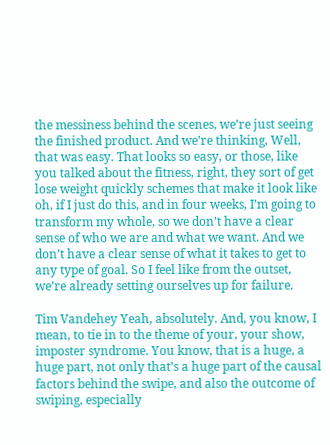the messiness behind the scenes, we’re just seeing the finished product. And we’re thinking, Well, that was easy. That looks so easy, or those, like you talked about the fitness, right, they sort of get lose weight quickly schemes that make it look like oh, if I just do this, and in four weeks, I’m going to transform my whole, so we don’t have a clear sense of who we are and what we want. And we don’t have a clear sense of what it takes to get to any type of goal. So I feel like from the outset, we’re already setting ourselves up for failure.

Tim Vandehey Yeah, absolutely. And, you know, I mean, to tie in to the theme of your, your show, imposter syndrome. You know, that is a huge, a huge part, not only that’s a huge part of the causal factors behind the swipe, and also the outcome of swiping, especially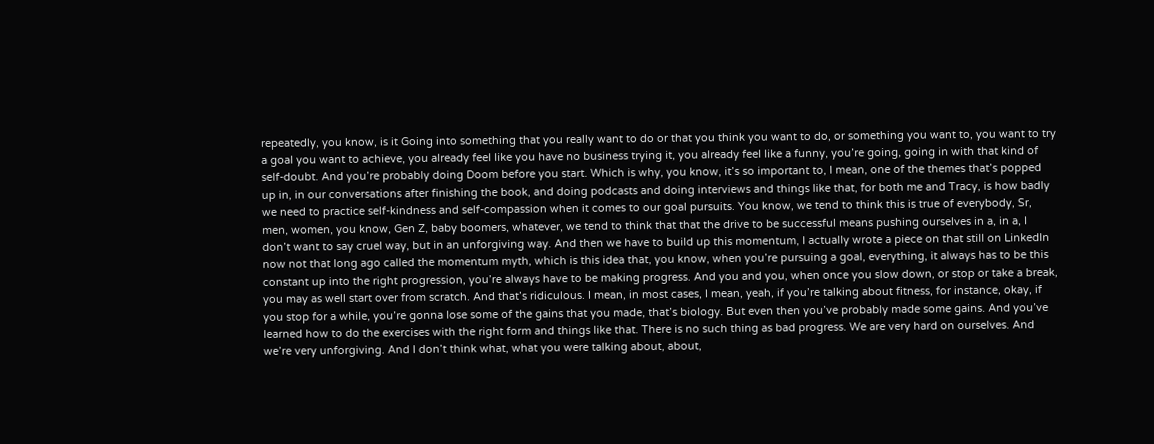repeatedly, you know, is it Going into something that you really want to do or that you think you want to do, or something you want to, you want to try a goal you want to achieve, you already feel like you have no business trying it, you already feel like a funny, you’re going, going in with that kind of self-doubt. And you’re probably doing Doom before you start. Which is why, you know, it’s so important to, I mean, one of the themes that’s popped up in, in our conversations after finishing the book, and doing podcasts and doing interviews and things like that, for both me and Tracy, is how badly we need to practice self-kindness and self-compassion when it comes to our goal pursuits. You know, we tend to think this is true of everybody, Sr, men, women, you know, Gen Z, baby boomers, whatever, we tend to think that that the drive to be successful means pushing ourselves in a, in a, I don’t want to say cruel way, but in an unforgiving way. And then we have to build up this momentum, I actually wrote a piece on that still on LinkedIn now not that long ago called the momentum myth, which is this idea that, you know, when you’re pursuing a goal, everything, it always has to be this constant up into the right progression, you’re always have to be making progress. And you and you, when once you slow down, or stop or take a break, you may as well start over from scratch. And that’s ridiculous. I mean, in most cases, I mean, yeah, if you’re talking about fitness, for instance, okay, if you stop for a while, you’re gonna lose some of the gains that you made, that’s biology. But even then you’ve probably made some gains. And you’ve learned how to do the exercises with the right form and things like that. There is no such thing as bad progress. We are very hard on ourselves. And we’re very unforgiving. And I don’t think what, what you were talking about, about,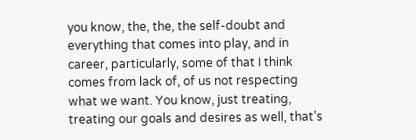you know, the, the, the self-doubt and everything that comes into play, and in career, particularly, some of that I think comes from lack of, of us not respecting what we want. You know, just treating, treating our goals and desires as well, that’s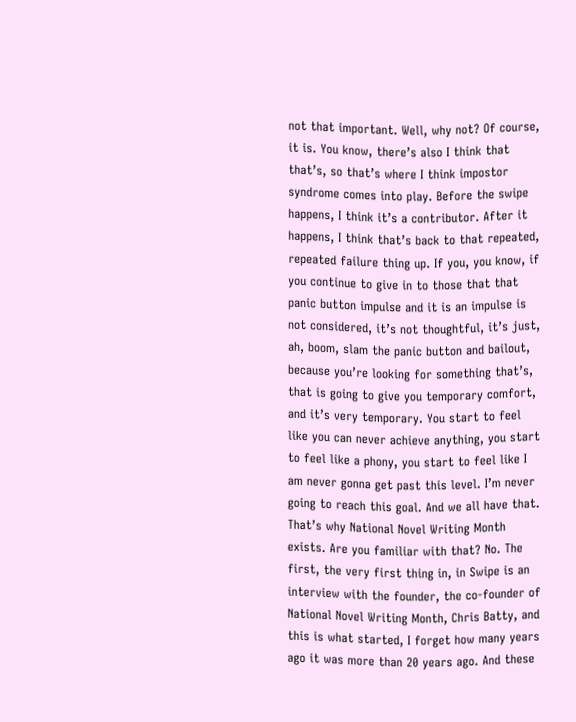not that important. Well, why not? Of course, it is. You know, there’s also I think that that’s, so that’s where I think impostor syndrome comes into play. Before the swipe happens, I think it’s a contributor. After it happens, I think that’s back to that repeated, repeated failure thing up. If you, you know, if you continue to give in to those that that panic button impulse and it is an impulse is not considered, it’s not thoughtful, it’s just, ah, boom, slam the panic button and bailout, because you’re looking for something that’s, that is going to give you temporary comfort, and it’s very temporary. You start to feel like you can never achieve anything, you start to feel like a phony, you start to feel like I am never gonna get past this level. I’m never going to reach this goal. And we all have that. That’s why National Novel Writing Month exists. Are you familiar with that? No. The first, the very first thing in, in Swipe is an interview with the founder, the co-founder of National Novel Writing Month, Chris Batty, and this is what started, I forget how many years ago it was more than 20 years ago. And these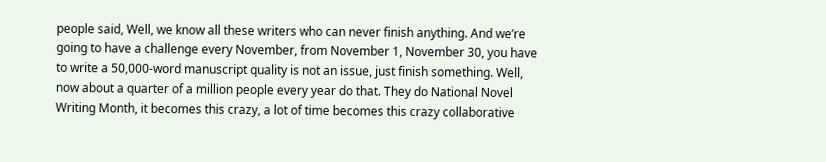people said, Well, we know all these writers who can never finish anything. And we’re going to have a challenge every November, from November 1, November 30, you have to write a 50,000-word manuscript quality is not an issue, just finish something. Well, now about a quarter of a million people every year do that. They do National Novel Writing Month, it becomes this crazy, a lot of time becomes this crazy collaborative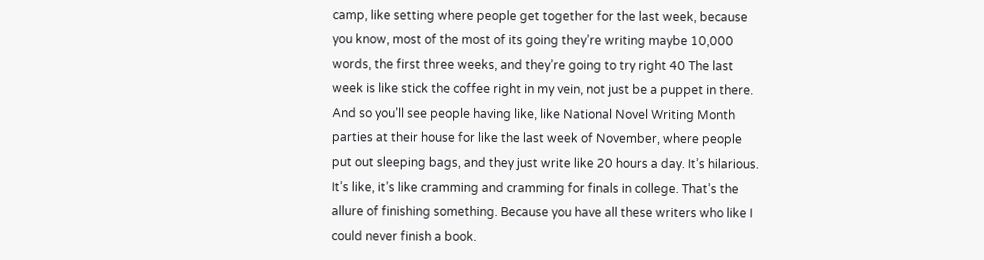camp, like setting where people get together for the last week, because you know, most of the most of its going they’re writing maybe 10,000 words, the first three weeks, and they’re going to try right 40 The last week is like stick the coffee right in my vein, not just be a puppet in there. And so you’ll see people having like, like National Novel Writing Month parties at their house for like the last week of November, where people put out sleeping bags, and they just write like 20 hours a day. It’s hilarious. It’s like, it’s like cramming and cramming for finals in college. That’s the allure of finishing something. Because you have all these writers who like I could never finish a book.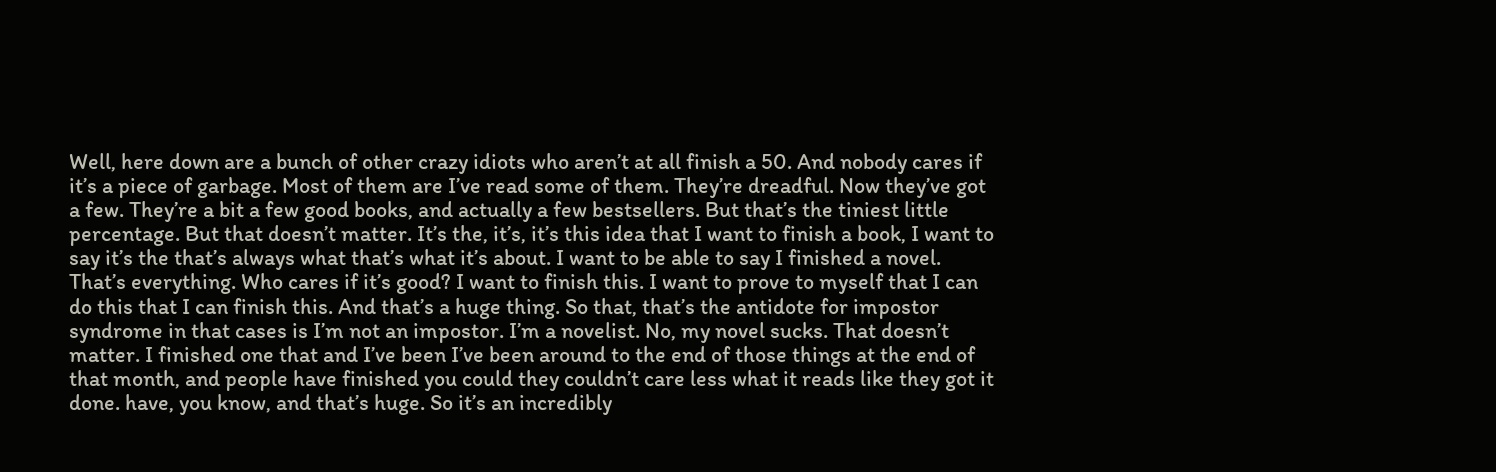Well, here down are a bunch of other crazy idiots who aren’t at all finish a 50. And nobody cares if it’s a piece of garbage. Most of them are I’ve read some of them. They’re dreadful. Now they’ve got a few. They’re a bit a few good books, and actually a few bestsellers. But that’s the tiniest little percentage. But that doesn’t matter. It’s the, it’s, it’s this idea that I want to finish a book, I want to say it’s the that’s always what that’s what it’s about. I want to be able to say I finished a novel. That’s everything. Who cares if it’s good? I want to finish this. I want to prove to myself that I can do this that I can finish this. And that’s a huge thing. So that, that’s the antidote for impostor syndrome in that cases is I’m not an impostor. I’m a novelist. No, my novel sucks. That doesn’t matter. I finished one that and I’ve been I’ve been around to the end of those things at the end of that month, and people have finished you could they couldn’t care less what it reads like they got it done. have, you know, and that’s huge. So it’s an incredibly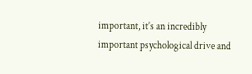important, it’s an incredibly important psychological drive and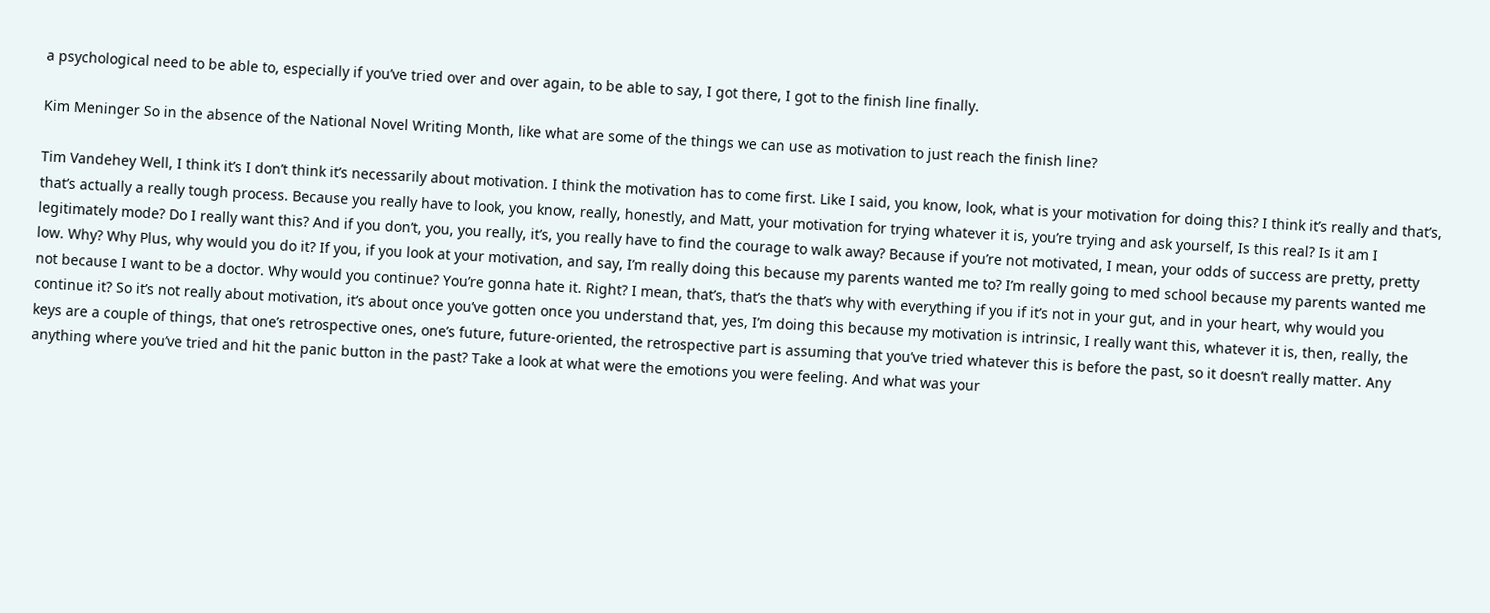a psychological need to be able to, especially if you’ve tried over and over again, to be able to say, I got there, I got to the finish line finally.

Kim Meninger So in the absence of the National Novel Writing Month, like what are some of the things we can use as motivation to just reach the finish line?

Tim Vandehey Well, I think it’s I don’t think it’s necessarily about motivation. I think the motivation has to come first. Like I said, you know, look, what is your motivation for doing this? I think it’s really and that’s, that’s actually a really tough process. Because you really have to look, you know, really, honestly, and Matt, your motivation for trying whatever it is, you’re trying and ask yourself, Is this real? Is it am I legitimately mode? Do I really want this? And if you don’t, you, you really, it’s, you really have to find the courage to walk away? Because if you’re not motivated, I mean, your odds of success are pretty, pretty low. Why? Why Plus, why would you do it? If you, if you look at your motivation, and say, I’m really doing this because my parents wanted me to? I’m really going to med school because my parents wanted me not because I want to be a doctor. Why would you continue? You’re gonna hate it. Right? I mean, that’s, that’s the that’s why with everything if you if it’s not in your gut, and in your heart, why would you continue it? So it’s not really about motivation, it’s about once you’ve gotten once you understand that, yes, I’m doing this because my motivation is intrinsic, I really want this, whatever it is, then, really, the keys are a couple of things, that one’s retrospective ones, one’s future, future-oriented, the retrospective part is assuming that you’ve tried whatever this is before the past, so it doesn’t really matter. Any anything where you’ve tried and hit the panic button in the past? Take a look at what were the emotions you were feeling. And what was your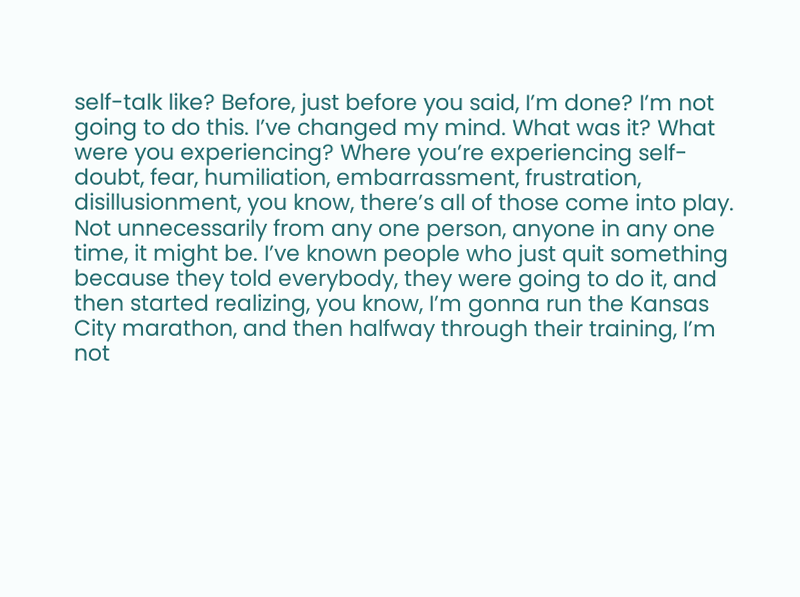self-talk like? Before, just before you said, I’m done? I’m not going to do this. I’ve changed my mind. What was it? What were you experiencing? Where you’re experiencing self-doubt, fear, humiliation, embarrassment, frustration, disillusionment, you know, there’s all of those come into play. Not unnecessarily from any one person, anyone in any one time, it might be. I’ve known people who just quit something because they told everybody, they were going to do it, and then started realizing, you know, I’m gonna run the Kansas City marathon, and then halfway through their training, I’m not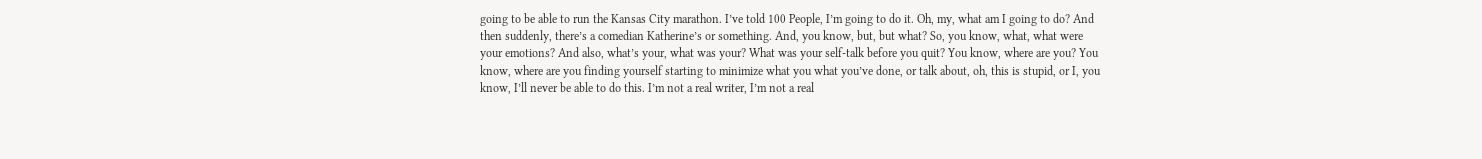going to be able to run the Kansas City marathon. I’ve told 100 People, I’m going to do it. Oh, my, what am I going to do? And then suddenly, there’s a comedian Katherine’s or something. And, you know, but, but what? So, you know, what, what were your emotions? And also, what’s your, what was your? What was your self-talk before you quit? You know, where are you? You know, where are you finding yourself starting to minimize what you what you’ve done, or talk about, oh, this is stupid, or I, you know, I’ll never be able to do this. I’m not a real writer, I’m not a real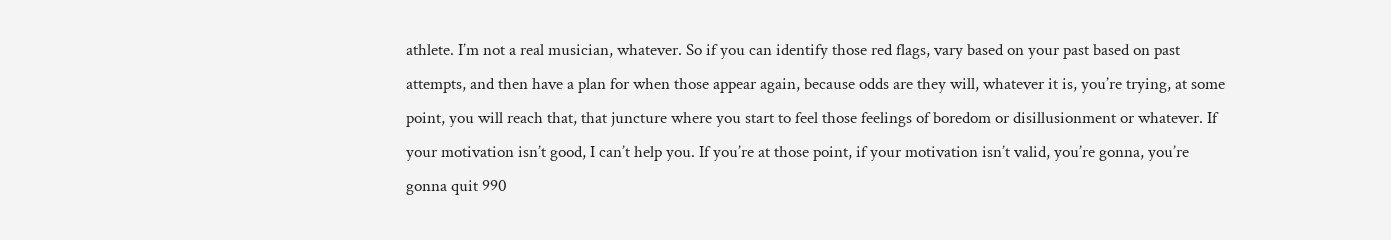athlete. I’m not a real musician, whatever. So if you can identify those red flags, vary based on your past based on past attempts, and then have a plan for when those appear again, because odds are they will, whatever it is, you’re trying, at some point, you will reach that, that juncture where you start to feel those feelings of boredom or disillusionment or whatever. If your motivation isn’t good, I can’t help you. If you’re at those point, if your motivation isn’t valid, you’re gonna, you’re gonna quit 990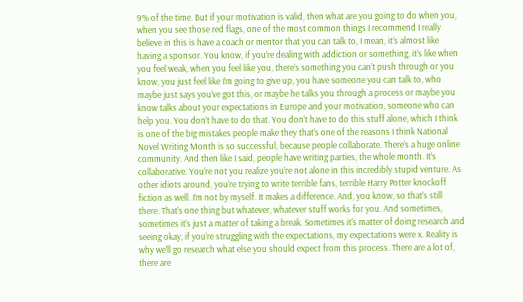9% of the time. But if your motivation is valid, then what are you going to do when you, when you see those red flags, one of the most common things I recommend I really believe in this is have a coach or mentor that you can talk to, I mean, it’s almost like having a sponsor. You know, if you’re dealing with addiction or something, it’s like when you feel weak, when you feel like you, there’s something you can’t push through or you know, you just feel like I’m going to give up, you have someone you can talk to, who maybe just says you’ve got this, or maybe he talks you through a process or maybe you know talks about your expectations in Europe and your motivation, someone who can help you. You don’t have to do that. You don’t have to do this stuff alone, which I think is one of the big mistakes people make they that’s one of the reasons I think National Novel Writing Month is so successful, because people collaborate. There’s a huge online community. And then like I said, people have writing parties, the whole month. It’s collaborative. You’re not you realize you’re not alone in this incredibly stupid venture. As other idiots around, you’re trying to write terrible fans, terrible Harry Potter knockoff fiction as well. I’m not by myself. It makes a difference. And, you know, so that’s still there. That’s one thing but whatever, whatever stuff works for you. And sometimes, sometimes it’s just a matter of taking a break. Sometimes it’s matter of doing research and seeing okay, if you’re struggling with the expectations, my expectations were x. Reality is why we’ll go research what else you should expect from this process. There are a lot of, there are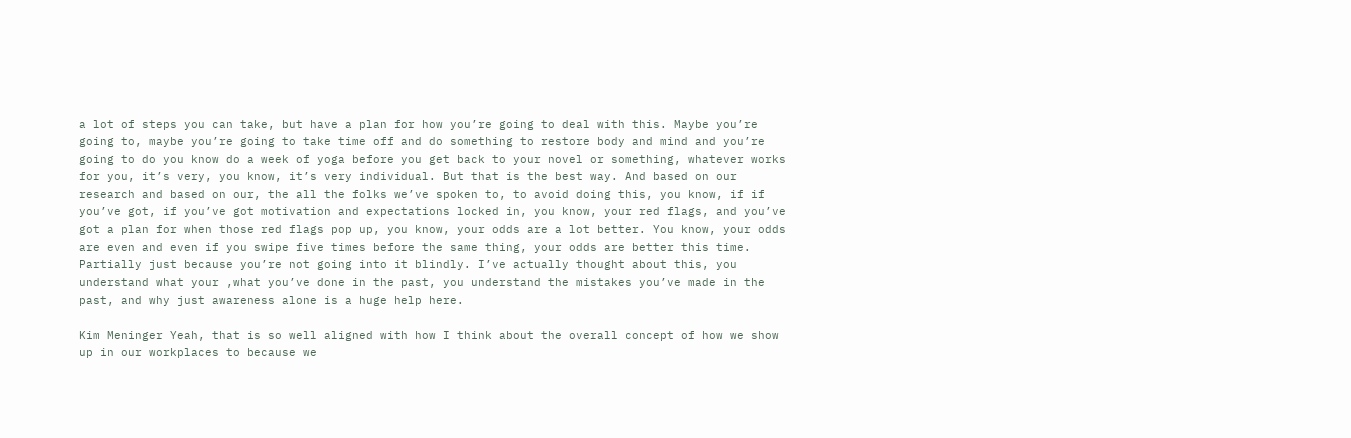a lot of steps you can take, but have a plan for how you’re going to deal with this. Maybe you’re going to, maybe you’re going to take time off and do something to restore body and mind and you’re going to do you know do a week of yoga before you get back to your novel or something, whatever works for you, it’s very, you know, it’s very individual. But that is the best way. And based on our research and based on our, the all the folks we’ve spoken to, to avoid doing this, you know, if if you’ve got, if you’ve got motivation and expectations locked in, you know, your red flags, and you’ve got a plan for when those red flags pop up, you know, your odds are a lot better. You know, your odds are even and even if you swipe five times before the same thing, your odds are better this time. Partially just because you’re not going into it blindly. I’ve actually thought about this, you understand what your ,what you’ve done in the past, you understand the mistakes you’ve made in the past, and why just awareness alone is a huge help here.

Kim Meninger Yeah, that is so well aligned with how I think about the overall concept of how we show up in our workplaces to because we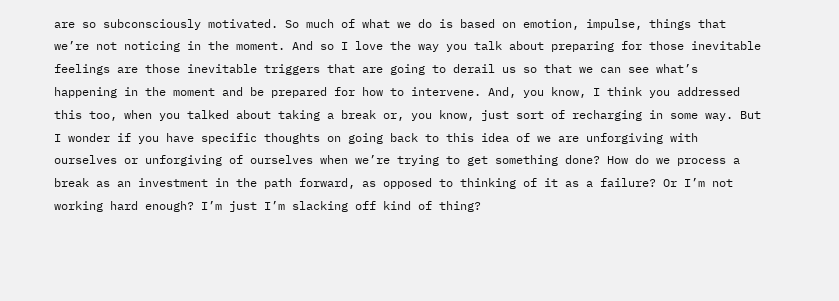are so subconsciously motivated. So much of what we do is based on emotion, impulse, things that we’re not noticing in the moment. And so I love the way you talk about preparing for those inevitable feelings are those inevitable triggers that are going to derail us so that we can see what’s happening in the moment and be prepared for how to intervene. And, you know, I think you addressed this too, when you talked about taking a break or, you know, just sort of recharging in some way. But I wonder if you have specific thoughts on going back to this idea of we are unforgiving with ourselves or unforgiving of ourselves when we’re trying to get something done? How do we process a break as an investment in the path forward, as opposed to thinking of it as a failure? Or I’m not working hard enough? I’m just I’m slacking off kind of thing?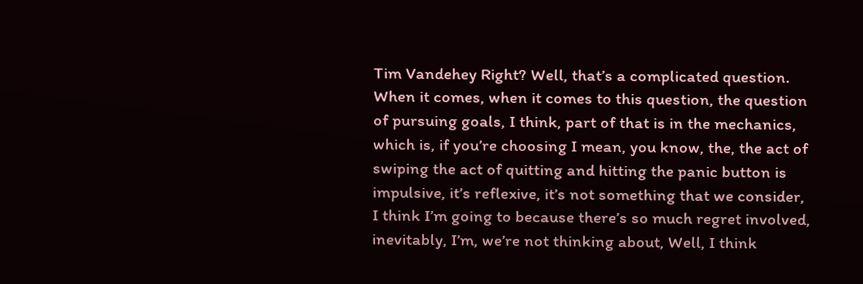Tim Vandehey Right? Well, that’s a complicated question. When it comes, when it comes to this question, the question of pursuing goals, I think, part of that is in the mechanics, which is, if you’re choosing I mean, you know, the, the act of swiping the act of quitting and hitting the panic button is impulsive, it’s reflexive, it’s not something that we consider, I think I’m going to because there’s so much regret involved, inevitably, I’m, we’re not thinking about, Well, I think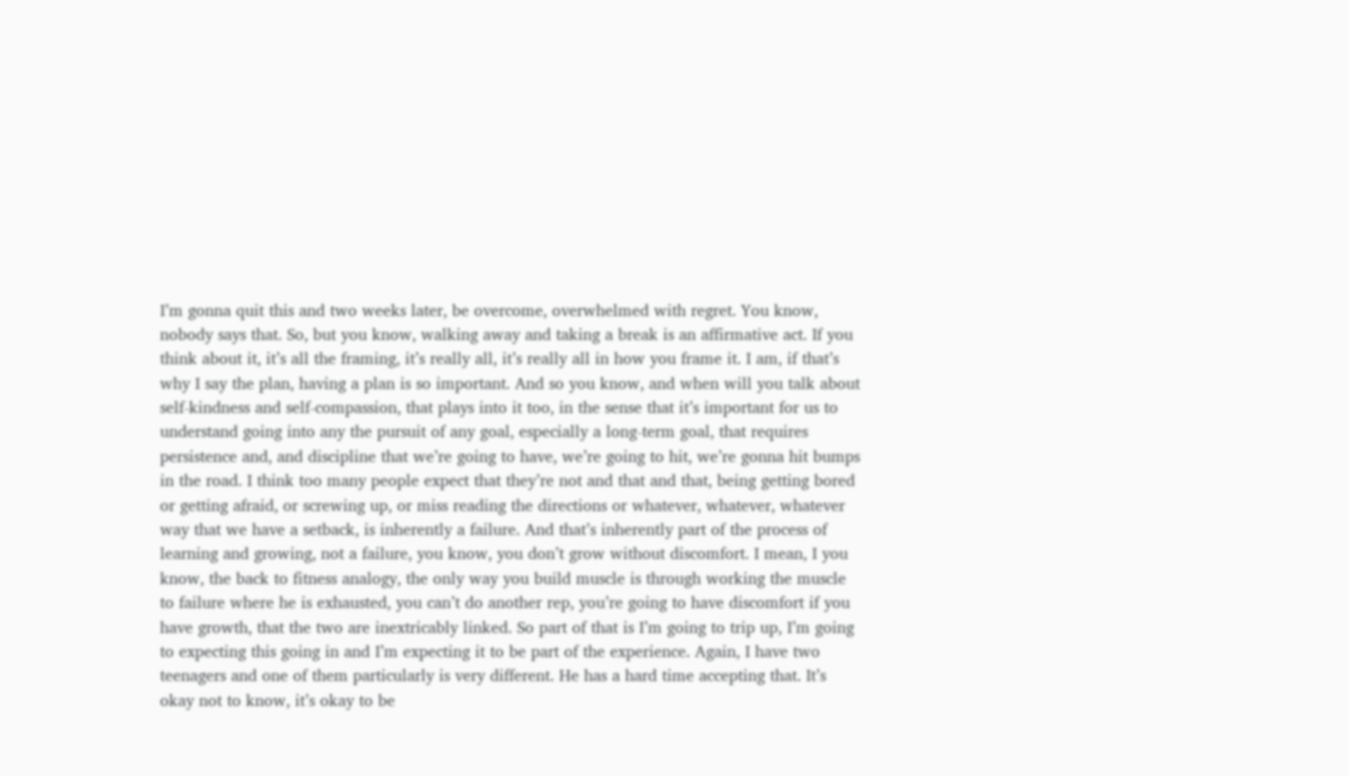I’m gonna quit this and two weeks later, be overcome, overwhelmed with regret. You know, nobody says that. So, but you know, walking away and taking a break is an affirmative act. If you think about it, it’s all the framing, it’s really all, it’s really all in how you frame it. I am, if that’s why I say the plan, having a plan is so important. And so you know, and when will you talk about self-kindness and self-compassion, that plays into it too, in the sense that it’s important for us to understand going into any the pursuit of any goal, especially a long-term goal, that requires persistence and, and discipline that we’re going to have, we’re going to hit, we’re gonna hit bumps in the road. I think too many people expect that they’re not and that and that, being getting bored or getting afraid, or screwing up, or miss reading the directions or whatever, whatever, whatever way that we have a setback, is inherently a failure. And that’s inherently part of the process of learning and growing, not a failure, you know, you don’t grow without discomfort. I mean, I you know, the back to fitness analogy, the only way you build muscle is through working the muscle to failure where he is exhausted, you can’t do another rep, you’re going to have discomfort if you have growth, that the two are inextricably linked. So part of that is I’m going to trip up, I’m going to expecting this going in and I’m expecting it to be part of the experience. Again, I have two teenagers and one of them particularly is very different. He has a hard time accepting that. It’s okay not to know, it’s okay to be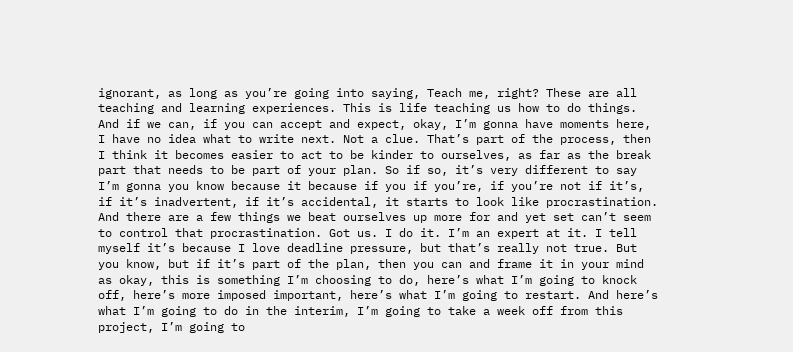ignorant, as long as you’re going into saying, Teach me, right? These are all teaching and learning experiences. This is life teaching us how to do things. And if we can, if you can accept and expect, okay, I’m gonna have moments here, I have no idea what to write next. Not a clue. That’s part of the process, then I think it becomes easier to act to be kinder to ourselves, as far as the break part that needs to be part of your plan. So if so, it’s very different to say I’m gonna you know because it because if you if you’re, if you’re not if it’s, if it’s inadvertent, if it’s accidental, it starts to look like procrastination. And there are a few things we beat ourselves up more for and yet set can’t seem to control that procrastination. Got us. I do it. I’m an expert at it. I tell myself it’s because I love deadline pressure, but that’s really not true. But you know, but if it’s part of the plan, then you can and frame it in your mind as okay, this is something I’m choosing to do, here’s what I’m going to knock off, here’s more imposed important, here’s what I’m going to restart. And here’s what I’m going to do in the interim, I’m going to take a week off from this project, I’m going to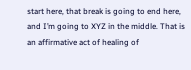start here, that break is going to end here, and I’m going to XYZ in the middle. That is an affirmative act of healing of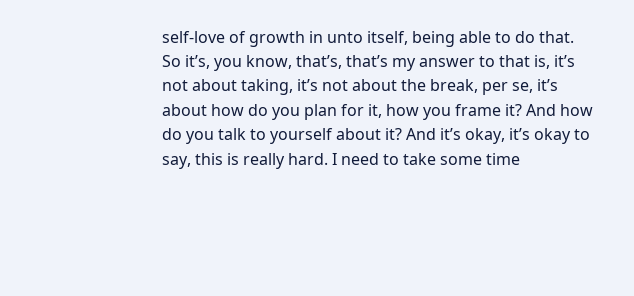self-love of growth in unto itself, being able to do that. So it’s, you know, that’s, that’s my answer to that is, it’s not about taking, it’s not about the break, per se, it’s about how do you plan for it, how you frame it? And how do you talk to yourself about it? And it’s okay, it’s okay to say, this is really hard. I need to take some time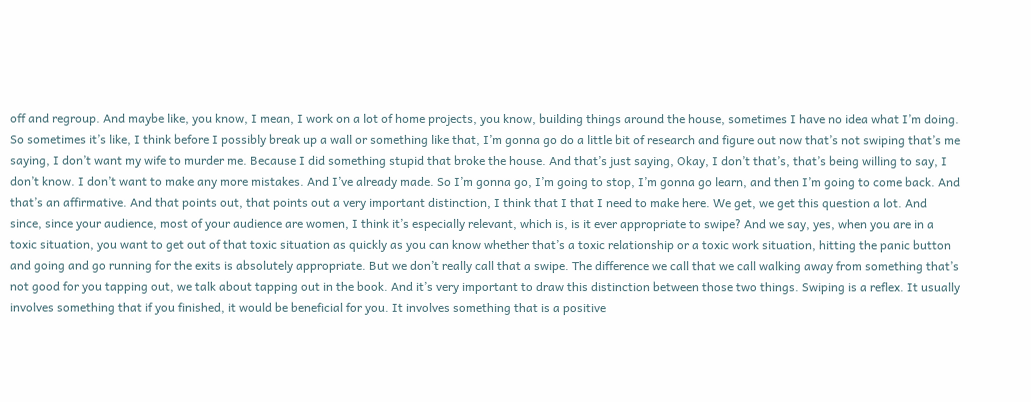off and regroup. And maybe like, you know, I mean, I work on a lot of home projects, you know, building things around the house, sometimes I have no idea what I’m doing. So sometimes it’s like, I think before I possibly break up a wall or something like that, I’m gonna go do a little bit of research and figure out now that’s not swiping that’s me saying, I don’t want my wife to murder me. Because I did something stupid that broke the house. And that’s just saying, Okay, I don’t that’s, that’s being willing to say, I don’t know. I don’t want to make any more mistakes. And I’ve already made. So I’m gonna go, I’m going to stop, I’m gonna go learn, and then I’m going to come back. And that’s an affirmative. And that points out, that points out a very important distinction, I think that I that I need to make here. We get, we get this question a lot. And since, since your audience, most of your audience are women, I think it’s especially relevant, which is, is it ever appropriate to swipe? And we say, yes, when you are in a toxic situation, you want to get out of that toxic situation as quickly as you can know whether that’s a toxic relationship or a toxic work situation, hitting the panic button and going and go running for the exits is absolutely appropriate. But we don’t really call that a swipe. The difference we call that we call walking away from something that’s not good for you tapping out, we talk about tapping out in the book. And it’s very important to draw this distinction between those two things. Swiping is a reflex. It usually involves something that if you finished, it would be beneficial for you. It involves something that is a positive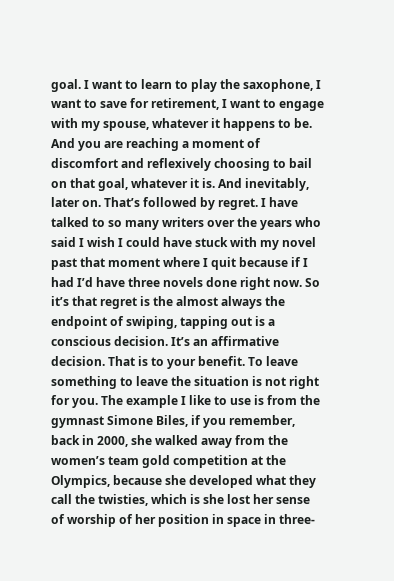goal. I want to learn to play the saxophone, I want to save for retirement, I want to engage with my spouse, whatever it happens to be. And you are reaching a moment of discomfort and reflexively choosing to bail on that goal, whatever it is. And inevitably, later on. That’s followed by regret. I have talked to so many writers over the years who said I wish I could have stuck with my novel past that moment where I quit because if I had I’d have three novels done right now. So it’s that regret is the almost always the endpoint of swiping, tapping out is a conscious decision. It’s an affirmative decision. That is to your benefit. To leave something to leave the situation is not right for you. The example I like to use is from the gymnast Simone Biles, if you remember, back in 2000, she walked away from the women’s team gold competition at the Olympics, because she developed what they call the twisties, which is she lost her sense of worship of her position in space in three-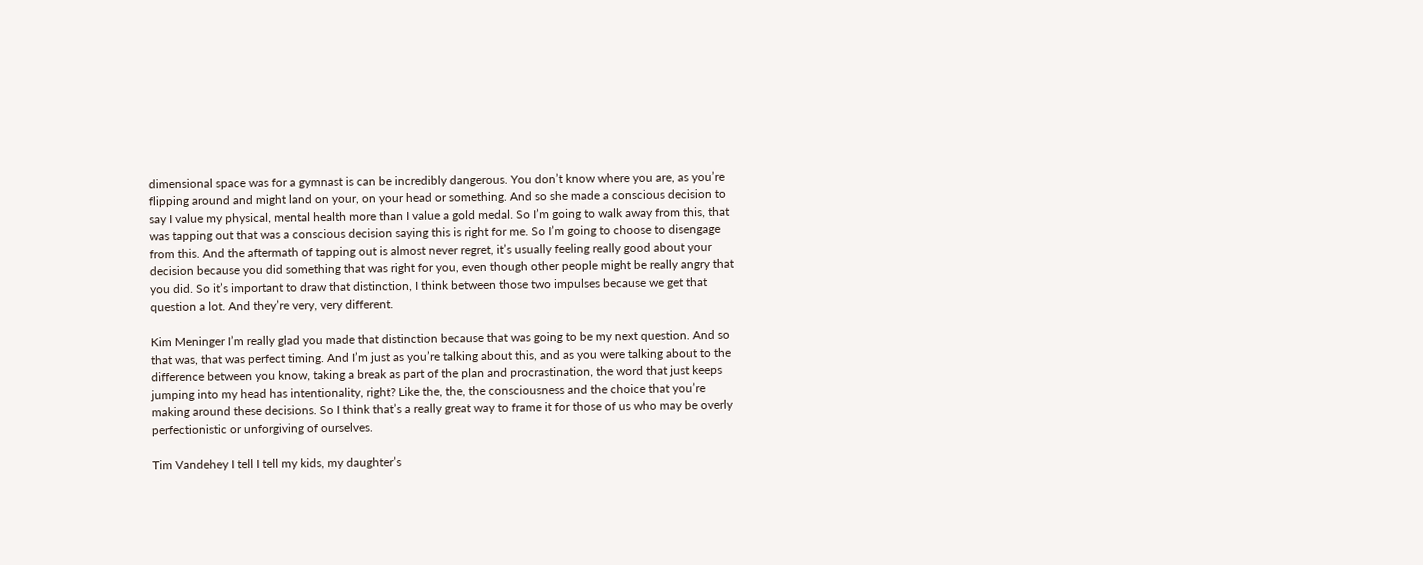dimensional space was for a gymnast is can be incredibly dangerous. You don’t know where you are, as you’re flipping around and might land on your, on your head or something. And so she made a conscious decision to say I value my physical, mental health more than I value a gold medal. So I’m going to walk away from this, that was tapping out that was a conscious decision saying this is right for me. So I’m going to choose to disengage from this. And the aftermath of tapping out is almost never regret, it’s usually feeling really good about your decision because you did something that was right for you, even though other people might be really angry that you did. So it’s important to draw that distinction, I think between those two impulses because we get that question a lot. And they’re very, very different.

Kim Meninger I’m really glad you made that distinction because that was going to be my next question. And so that was, that was perfect timing. And I’m just as you’re talking about this, and as you were talking about to the difference between you know, taking a break as part of the plan and procrastination, the word that just keeps jumping into my head has intentionality, right? Like the, the, the consciousness and the choice that you’re making around these decisions. So I think that’s a really great way to frame it for those of us who may be overly perfectionistic or unforgiving of ourselves.

Tim Vandehey I tell I tell my kids, my daughter’s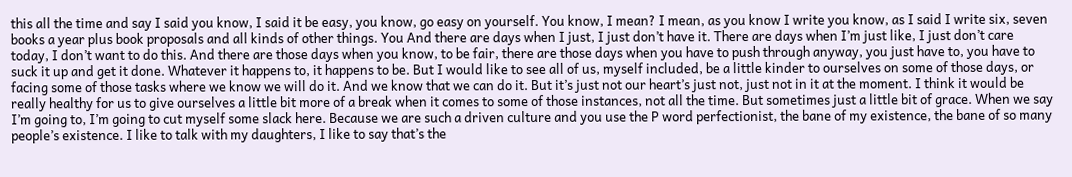this all the time and say I said you know, I said it be easy, you know, go easy on yourself. You know, I mean? I mean, as you know I write you know, as I said I write six, seven books a year plus book proposals and all kinds of other things. You And there are days when I just, I just don’t have it. There are days when I’m just like, I just don’t care today, I don’t want to do this. And there are those days when you know, to be fair, there are those days when you have to push through anyway, you just have to, you have to suck it up and get it done. Whatever it happens to, it happens to be. But I would like to see all of us, myself included, be a little kinder to ourselves on some of those days, or facing some of those tasks where we know we will do it. And we know that we can do it. But it’s just not our heart’s just not, just not in it at the moment. I think it would be really healthy for us to give ourselves a little bit more of a break when it comes to some of those instances, not all the time. But sometimes just a little bit of grace. When we say I’m going to, I’m going to cut myself some slack here. Because we are such a driven culture and you use the P word perfectionist, the bane of my existence, the bane of so many people’s existence. I like to talk with my daughters, I like to say that’s the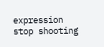expression stop shooting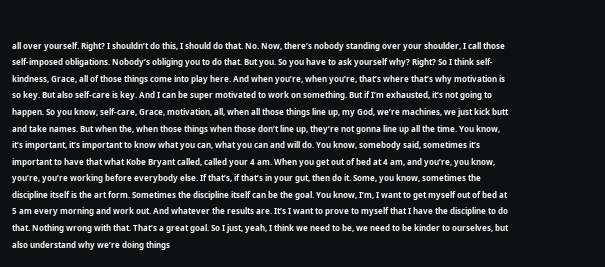all over yourself. Right? I shouldn’t do this, I should do that. No. Now, there’s nobody standing over your shoulder, I call those self-imposed obligations. Nobody’s obliging you to do that. But you. So you have to ask yourself why? Right? So I think self-kindness, Grace, all of those things come into play here. And when you’re, when you’re, that’s where that’s why motivation is so key. But also self-care is key. And I can be super motivated to work on something. But if I’m exhausted, it’s not going to happen. So you know, self-care, Grace, motivation, all, when all those things line up, my God, we’re machines, we just kick butt and take names. But when the, when those things when those don’t line up, they’re not gonna line up all the time. You know, it’s important, it’s important to know what you can, what you can and will do. You know, somebody said, sometimes it’s important to have that what Kobe Bryant called, called your 4 am. When you get out of bed at 4 am, and you’re, you know, you’re, you’re working before everybody else. If that’s, if that’s in your gut, then do it. Some, you know, sometimes the discipline itself is the art form. Sometimes the discipline itself can be the goal. You know, I’m, I want to get myself out of bed at 5 am every morning and work out. And whatever the results are. It’s I want to prove to myself that I have the discipline to do that. Nothing wrong with that. That’s a great goal. So I just, yeah, I think we need to be, we need to be kinder to ourselves, but also understand why we’re doing things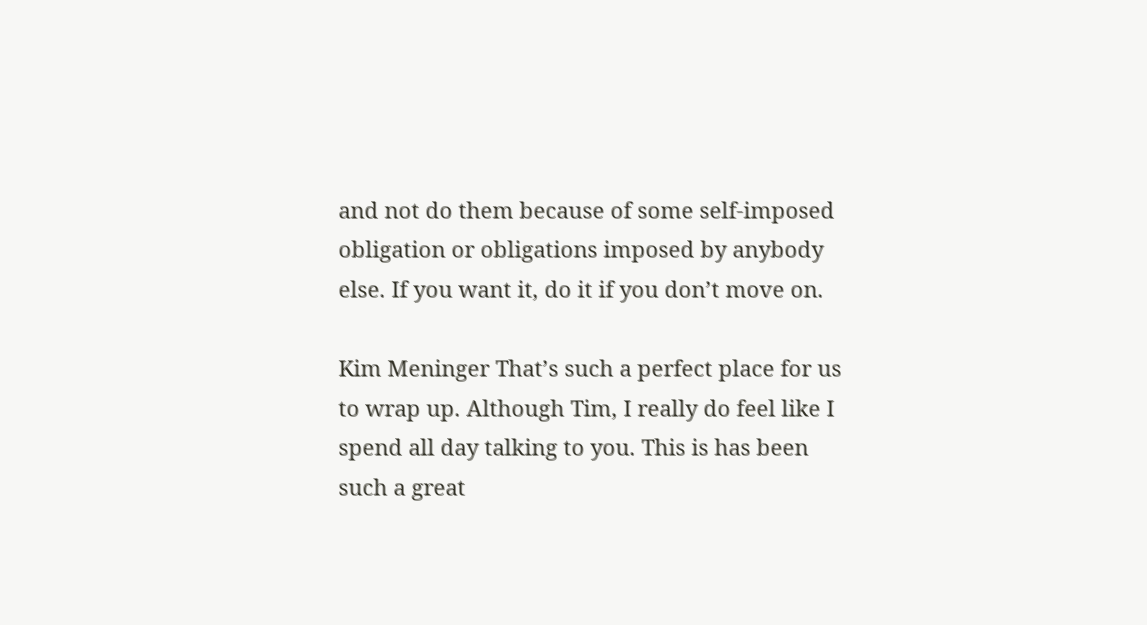and not do them because of some self-imposed obligation or obligations imposed by anybody else. If you want it, do it if you don’t move on.

Kim Meninger That’s such a perfect place for us to wrap up. Although Tim, I really do feel like I spend all day talking to you. This is has been such a great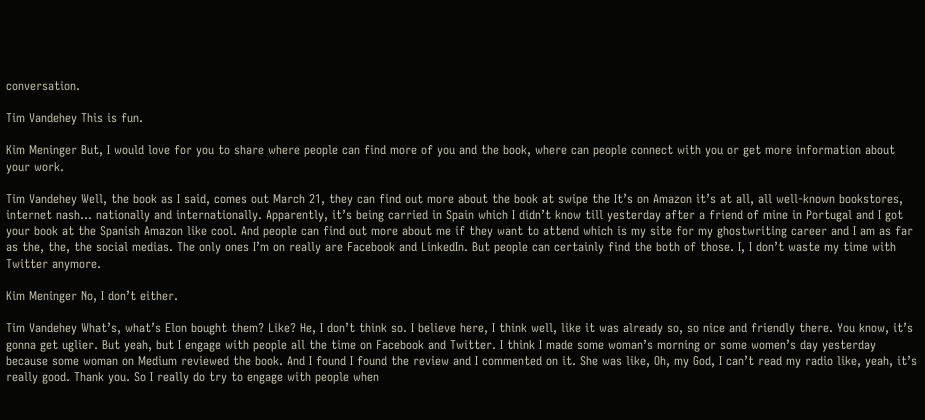conversation.

Tim Vandehey This is fun.

Kim Meninger But, I would love for you to share where people can find more of you and the book, where can people connect with you or get more information about your work.

Tim Vandehey Well, the book as I said, comes out March 21, they can find out more about the book at swipe the It’s on Amazon it’s at all, all well-known bookstores, internet nash… nationally and internationally. Apparently, it’s being carried in Spain which I didn’t know till yesterday after a friend of mine in Portugal and I got your book at the Spanish Amazon like cool. And people can find out more about me if they want to attend which is my site for my ghostwriting career and I am as far as the, the, the social medias. The only ones I’m on really are Facebook and LinkedIn. But people can certainly find the both of those. I, I don’t waste my time with Twitter anymore.

Kim Meninger No, I don’t either.

Tim Vandehey What’s, what’s Elon bought them? Like? He, I don’t think so. I believe here, I think well, like it was already so, so nice and friendly there. You know, it’s gonna get uglier. But yeah, but I engage with people all the time on Facebook and Twitter. I think I made some woman’s morning or some women’s day yesterday because some woman on Medium reviewed the book. And I found I found the review and I commented on it. She was like, Oh, my God, I can’t read my radio like, yeah, it’s really good. Thank you. So I really do try to engage with people when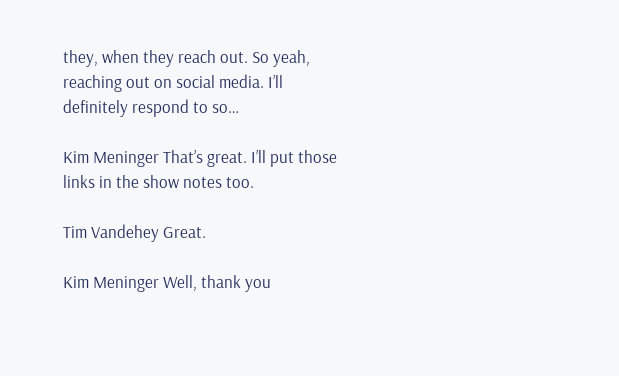they, when they reach out. So yeah, reaching out on social media. I’ll definitely respond to so…

Kim Meninger That’s great. I’ll put those links in the show notes too.

Tim Vandehey Great.

Kim Meninger Well, thank you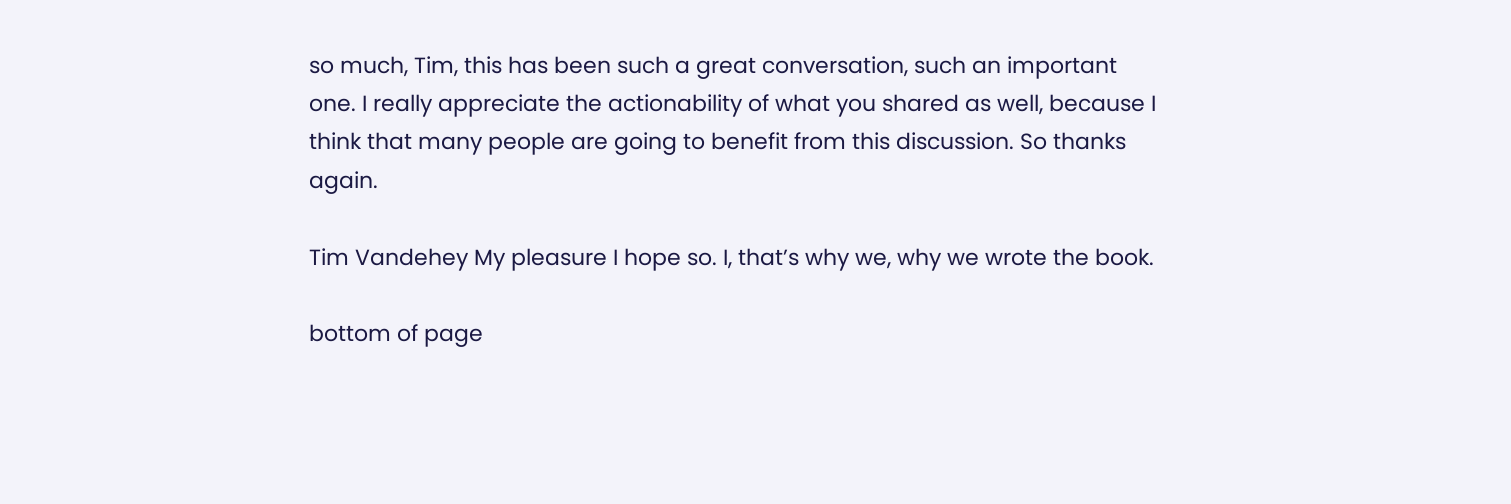so much, Tim, this has been such a great conversation, such an important one. I really appreciate the actionability of what you shared as well, because I think that many people are going to benefit from this discussion. So thanks again.

Tim Vandehey My pleasure I hope so. I, that’s why we, why we wrote the book.

bottom of page